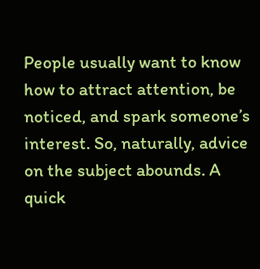People usually want to know how to attract attention, be noticed, and spark someone’s interest. So, naturally, advice on the subject abounds. A quick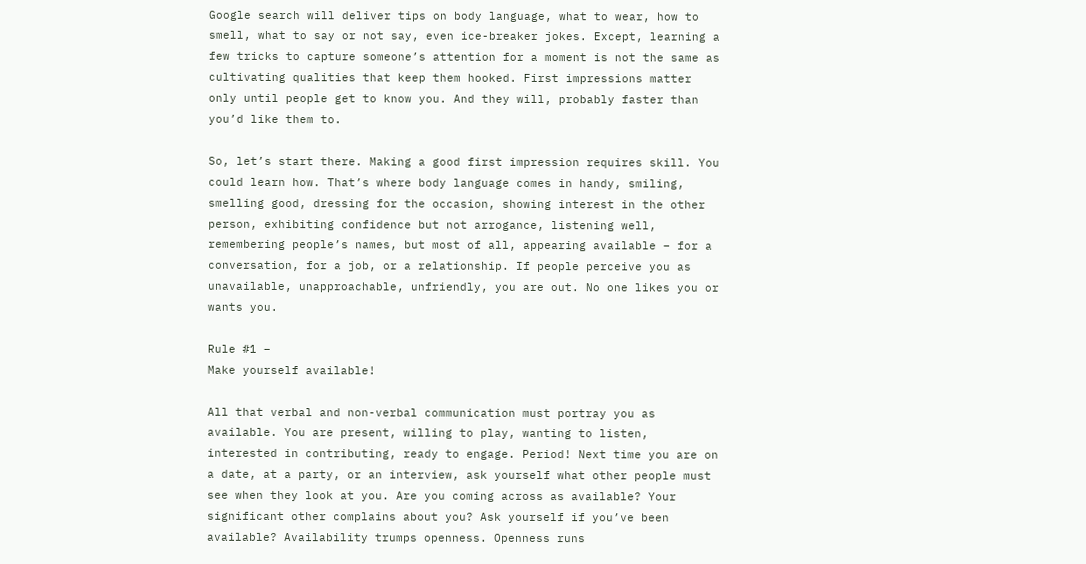Google search will deliver tips on body language, what to wear, how to smell, what to say or not say, even ice-breaker jokes. Except, learning a few tricks to capture someone’s attention for a moment is not the same as cultivating qualities that keep them hooked. First impressions matter only until people get to know you. And they will, probably faster than you’d like them to.

So, let’s start there. Making a good first impression requires skill. You could learn how. That’s where body language comes in handy, smiling, smelling good, dressing for the occasion, showing interest in the other person, exhibiting confidence but not arrogance, listening well, remembering people’s names, but most of all, appearing available – for a conversation, for a job, or a relationship. If people perceive you as unavailable, unapproachable, unfriendly, you are out. No one likes you or wants you.

Rule #1 –
Make yourself available!

All that verbal and non-verbal communication must portray you as available. You are present, willing to play, wanting to listen, interested in contributing, ready to engage. Period! Next time you are on a date, at a party, or an interview, ask yourself what other people must see when they look at you. Are you coming across as available? Your significant other complains about you? Ask yourself if you’ve been available? Availability trumps openness. Openness runs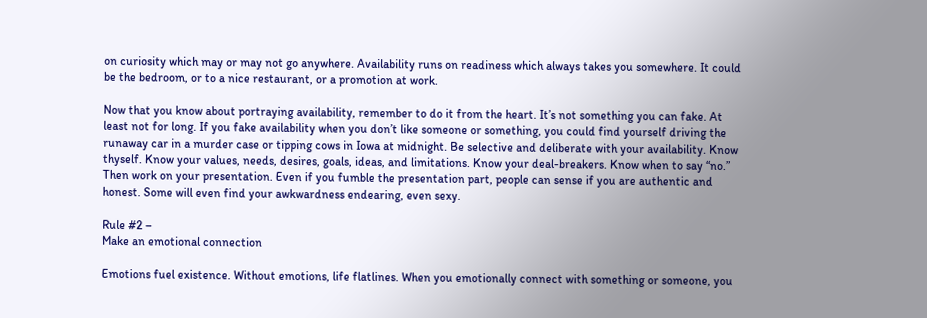on curiosity which may or may not go anywhere. Availability runs on readiness which always takes you somewhere. It could be the bedroom, or to a nice restaurant, or a promotion at work.

Now that you know about portraying availability, remember to do it from the heart. It’s not something you can fake. At least not for long. If you fake availability when you don’t like someone or something, you could find yourself driving the runaway car in a murder case or tipping cows in Iowa at midnight. Be selective and deliberate with your availability. Know thyself. Know your values, needs, desires, goals, ideas, and limitations. Know your deal-breakers. Know when to say “no.” Then work on your presentation. Even if you fumble the presentation part, people can sense if you are authentic and honest. Some will even find your awkwardness endearing, even sexy.

Rule #2 –
Make an emotional connection

Emotions fuel existence. Without emotions, life flatlines. When you emotionally connect with something or someone, you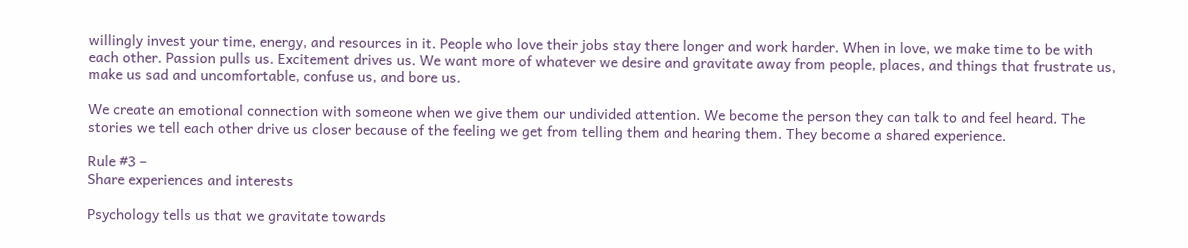willingly invest your time, energy, and resources in it. People who love their jobs stay there longer and work harder. When in love, we make time to be with each other. Passion pulls us. Excitement drives us. We want more of whatever we desire and gravitate away from people, places, and things that frustrate us, make us sad and uncomfortable, confuse us, and bore us.

We create an emotional connection with someone when we give them our undivided attention. We become the person they can talk to and feel heard. The stories we tell each other drive us closer because of the feeling we get from telling them and hearing them. They become a shared experience.

Rule #3 –
Share experiences and interests

Psychology tells us that we gravitate towards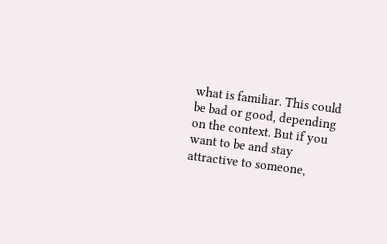what is familiar. This could be bad or good, depending on the context. But if you want to be and stay attractive to someone,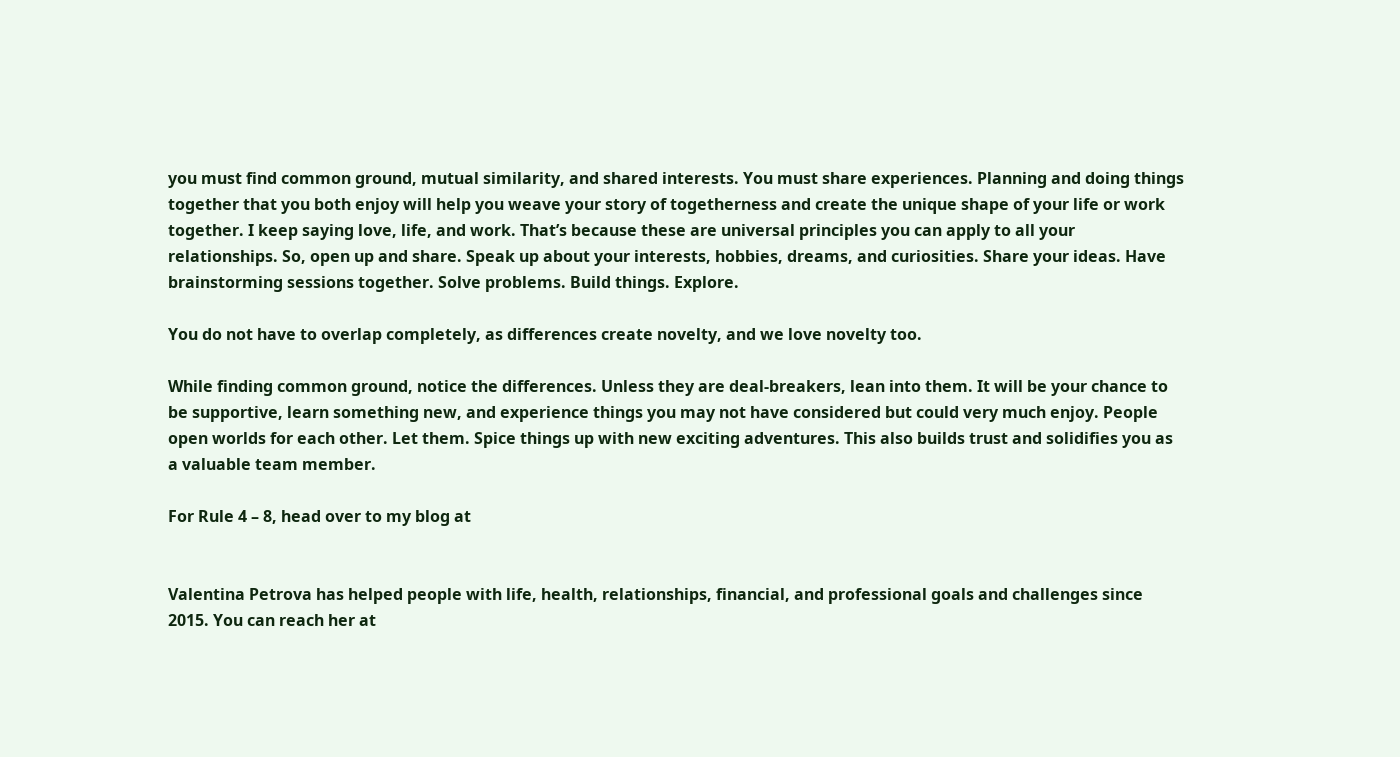you must find common ground, mutual similarity, and shared interests. You must share experiences. Planning and doing things together that you both enjoy will help you weave your story of togetherness and create the unique shape of your life or work together. I keep saying love, life, and work. That’s because these are universal principles you can apply to all your relationships. So, open up and share. Speak up about your interests, hobbies, dreams, and curiosities. Share your ideas. Have brainstorming sessions together. Solve problems. Build things. Explore.

You do not have to overlap completely, as differences create novelty, and we love novelty too.

While finding common ground, notice the differences. Unless they are deal-breakers, lean into them. It will be your chance to be supportive, learn something new, and experience things you may not have considered but could very much enjoy. People open worlds for each other. Let them. Spice things up with new exciting adventures. This also builds trust and solidifies you as a valuable team member.

For Rule 4 – 8, head over to my blog at


Valentina Petrova has helped people with life, health, relationships, financial, and professional goals and challenges since 2015. You can reach her at